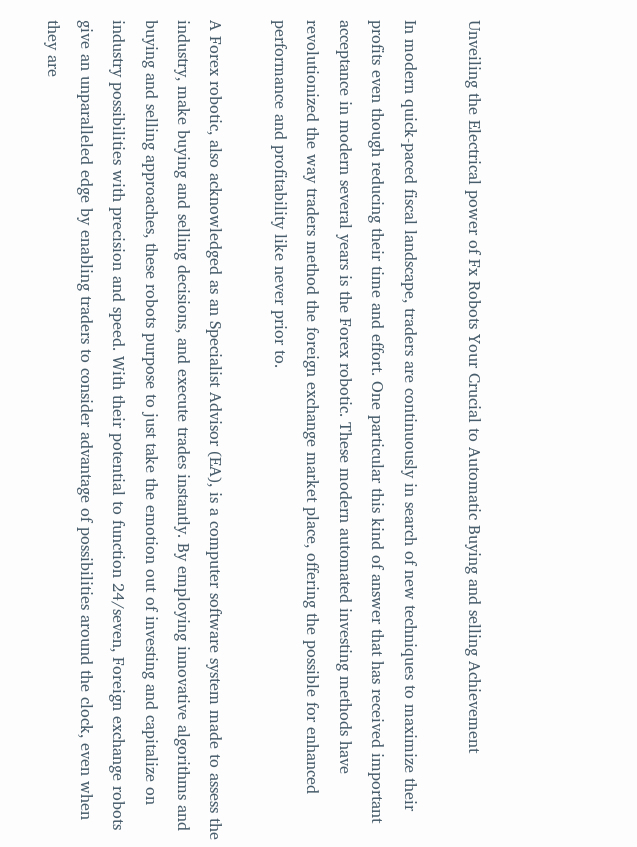Unveiling the Electrical power of Fx Robots Your Crucial to Automatic Buying and selling Achievement

In modern quick-paced fiscal landscape, traders are continuously in search of new techniques to maximize their profits even though reducing their time and effort. One particular this kind of answer that has received important acceptance in modern several years is the Forex robotic. These modern automated investing methods have revolutionized the way traders method the foreign exchange market place, offering the possible for enhanced performance and profitability like never prior to.

A Forex robotic, also acknowledged as an Specialist Advisor (EA), is a computer software system made to assess the industry, make buying and selling decisions, and execute trades instantly. By employing innovative algorithms and buying and selling approaches, these robots purpose to just take the emotion out of investing and capitalize on industry possibilities with precision and speed. With their potential to function 24/seven, Foreign exchange robots give an unparalleled edge by enabling traders to consider advantage of possibilities around the clock, even when they are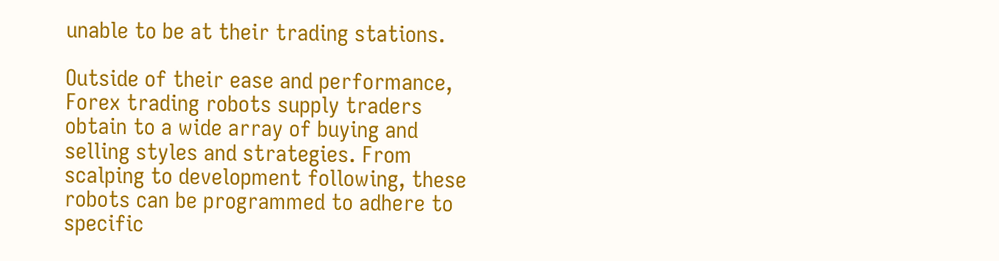unable to be at their trading stations.

Outside of their ease and performance, Forex trading robots supply traders obtain to a wide array of buying and selling styles and strategies. From scalping to development following, these robots can be programmed to adhere to specific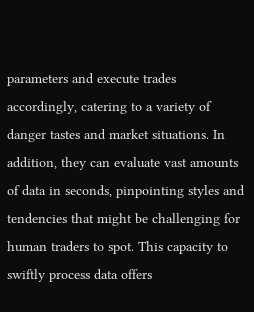parameters and execute trades accordingly, catering to a variety of danger tastes and market situations. In addition, they can evaluate vast amounts of data in seconds, pinpointing styles and tendencies that might be challenging for human traders to spot. This capacity to swiftly process data offers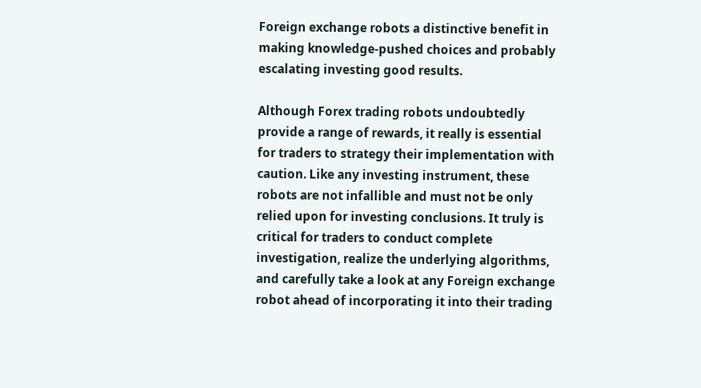Foreign exchange robots a distinctive benefit in making knowledge-pushed choices and probably escalating investing good results.

Although Forex trading robots undoubtedly provide a range of rewards, it really is essential for traders to strategy their implementation with caution. Like any investing instrument, these robots are not infallible and must not be only relied upon for investing conclusions. It truly is critical for traders to conduct complete investigation, realize the underlying algorithms, and carefully take a look at any Foreign exchange robot ahead of incorporating it into their trading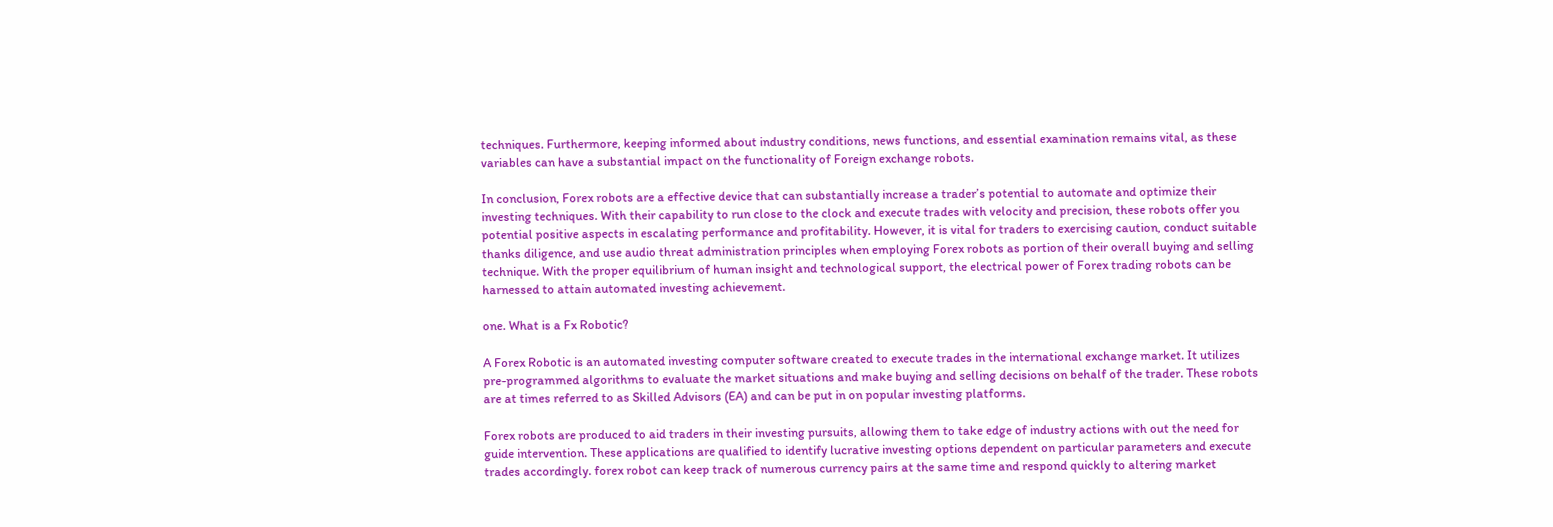techniques. Furthermore, keeping informed about industry conditions, news functions, and essential examination remains vital, as these variables can have a substantial impact on the functionality of Foreign exchange robots.

In conclusion, Forex robots are a effective device that can substantially increase a trader’s potential to automate and optimize their investing techniques. With their capability to run close to the clock and execute trades with velocity and precision, these robots offer you potential positive aspects in escalating performance and profitability. However, it is vital for traders to exercising caution, conduct suitable thanks diligence, and use audio threat administration principles when employing Forex robots as portion of their overall buying and selling technique. With the proper equilibrium of human insight and technological support, the electrical power of Forex trading robots can be harnessed to attain automated investing achievement.

one. What is a Fx Robotic?

A Forex Robotic is an automated investing computer software created to execute trades in the international exchange market. It utilizes pre-programmed algorithms to evaluate the market situations and make buying and selling decisions on behalf of the trader. These robots are at times referred to as Skilled Advisors (EA) and can be put in on popular investing platforms.

Forex robots are produced to aid traders in their investing pursuits, allowing them to take edge of industry actions with out the need for guide intervention. These applications are qualified to identify lucrative investing options dependent on particular parameters and execute trades accordingly. forex robot can keep track of numerous currency pairs at the same time and respond quickly to altering market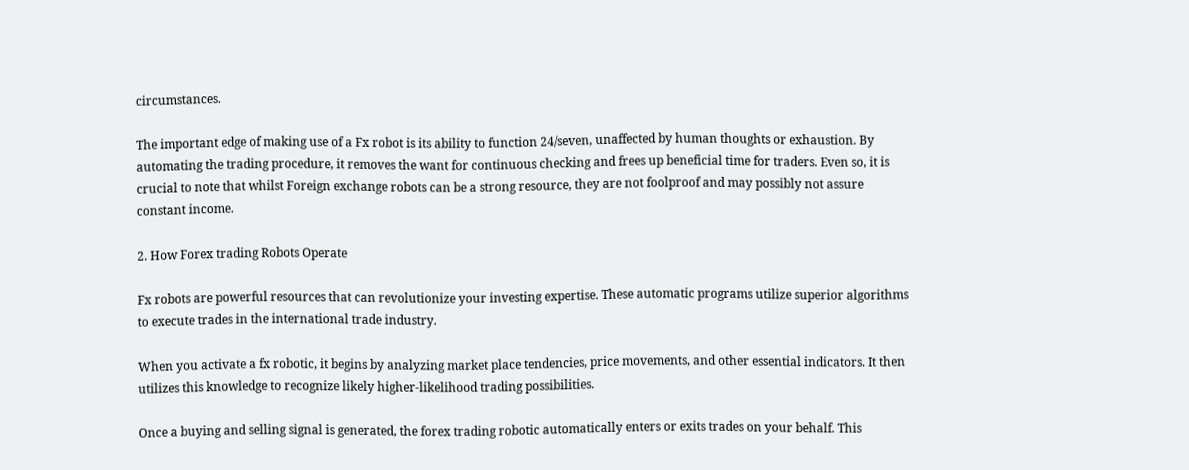circumstances.

The important edge of making use of a Fx robot is its ability to function 24/seven, unaffected by human thoughts or exhaustion. By automating the trading procedure, it removes the want for continuous checking and frees up beneficial time for traders. Even so, it is crucial to note that whilst Foreign exchange robots can be a strong resource, they are not foolproof and may possibly not assure constant income.

2. How Forex trading Robots Operate

Fx robots are powerful resources that can revolutionize your investing expertise. These automatic programs utilize superior algorithms to execute trades in the international trade industry.

When you activate a fx robotic, it begins by analyzing market place tendencies, price movements, and other essential indicators. It then utilizes this knowledge to recognize likely higher-likelihood trading possibilities.

Once a buying and selling signal is generated, the forex trading robotic automatically enters or exits trades on your behalf. This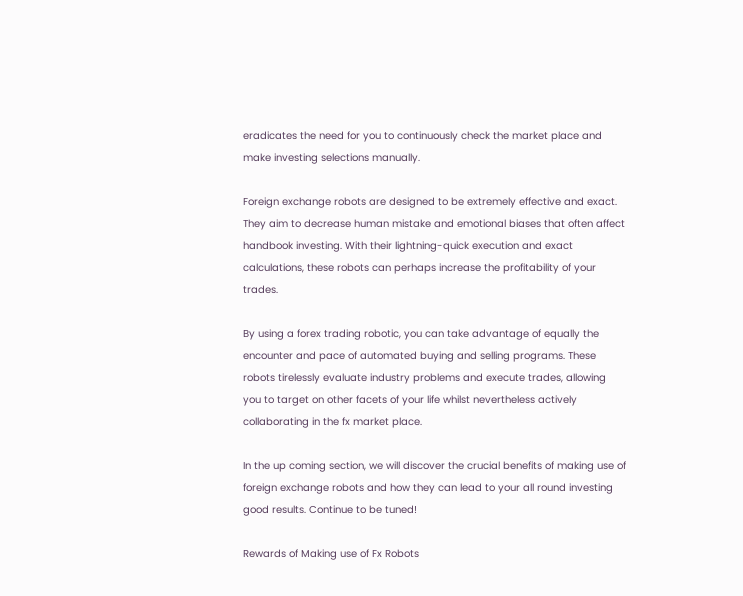eradicates the need for you to continuously check the market place and make investing selections manually.

Foreign exchange robots are designed to be extremely effective and exact. They aim to decrease human mistake and emotional biases that often affect handbook investing. With their lightning-quick execution and exact calculations, these robots can perhaps increase the profitability of your trades.

By using a forex trading robotic, you can take advantage of equally the encounter and pace of automated buying and selling programs. These robots tirelessly evaluate industry problems and execute trades, allowing you to target on other facets of your life whilst nevertheless actively collaborating in the fx market place.

In the up coming section, we will discover the crucial benefits of making use of foreign exchange robots and how they can lead to your all round investing good results. Continue to be tuned!

Rewards of Making use of Fx Robots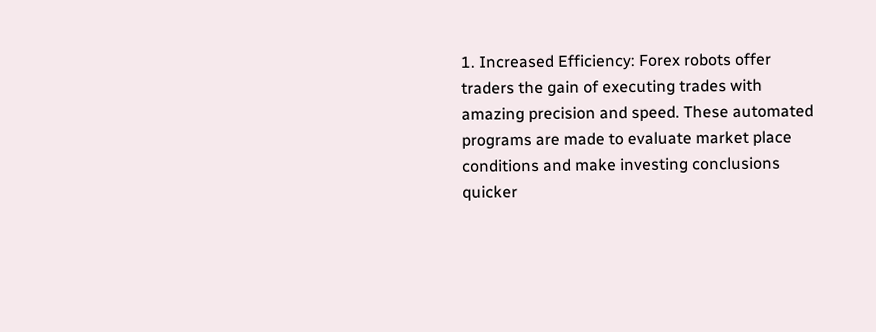1. Increased Efficiency: Forex robots offer traders the gain of executing trades with amazing precision and speed. These automated programs are made to evaluate market place conditions and make investing conclusions quicker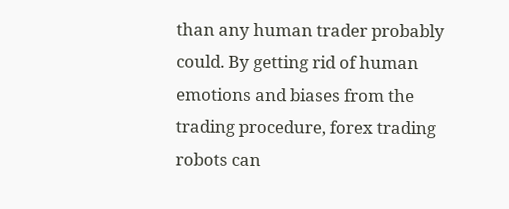than any human trader probably could. By getting rid of human emotions and biases from the trading procedure, forex trading robots can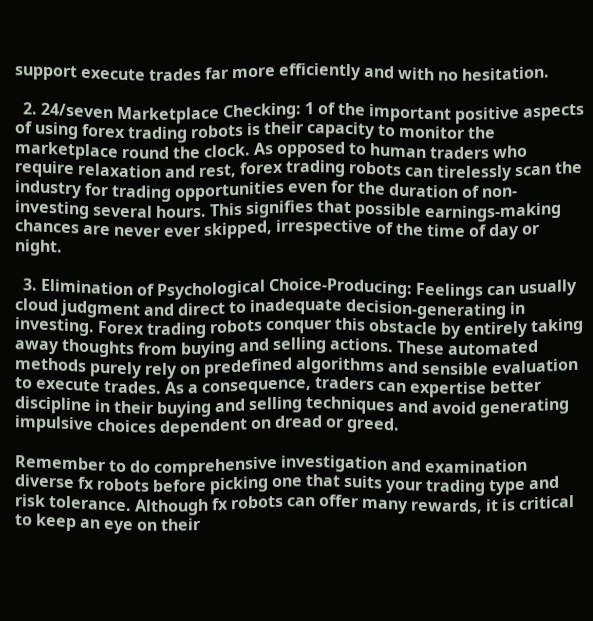support execute trades far more efficiently and with no hesitation.

  2. 24/seven Marketplace Checking: 1 of the important positive aspects of using forex trading robots is their capacity to monitor the marketplace round the clock. As opposed to human traders who require relaxation and rest, forex trading robots can tirelessly scan the industry for trading opportunities even for the duration of non-investing several hours. This signifies that possible earnings-making chances are never ever skipped, irrespective of the time of day or night.

  3. Elimination of Psychological Choice-Producing: Feelings can usually cloud judgment and direct to inadequate decision-generating in investing. Forex trading robots conquer this obstacle by entirely taking away thoughts from buying and selling actions. These automated methods purely rely on predefined algorithms and sensible evaluation to execute trades. As a consequence, traders can expertise better discipline in their buying and selling techniques and avoid generating impulsive choices dependent on dread or greed.

Remember to do comprehensive investigation and examination diverse fx robots before picking one that suits your trading type and risk tolerance. Although fx robots can offer many rewards, it is critical to keep an eye on their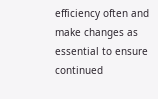efficiency often and make changes as essential to ensure continued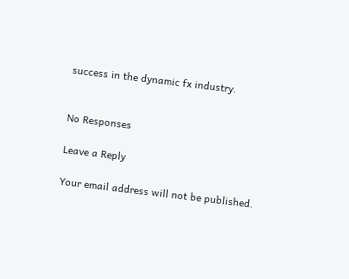success in the dynamic fx industry.


No Responses

Leave a Reply

Your email address will not be published.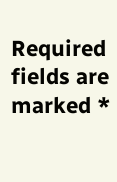Required fields are marked *